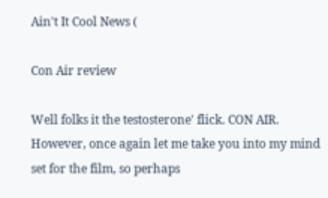Ain't It Cool News (

Con Air review

Well folks it the testosterone' flick. CON AIR. However, once again let me take you into my mind set for the film, so perhaps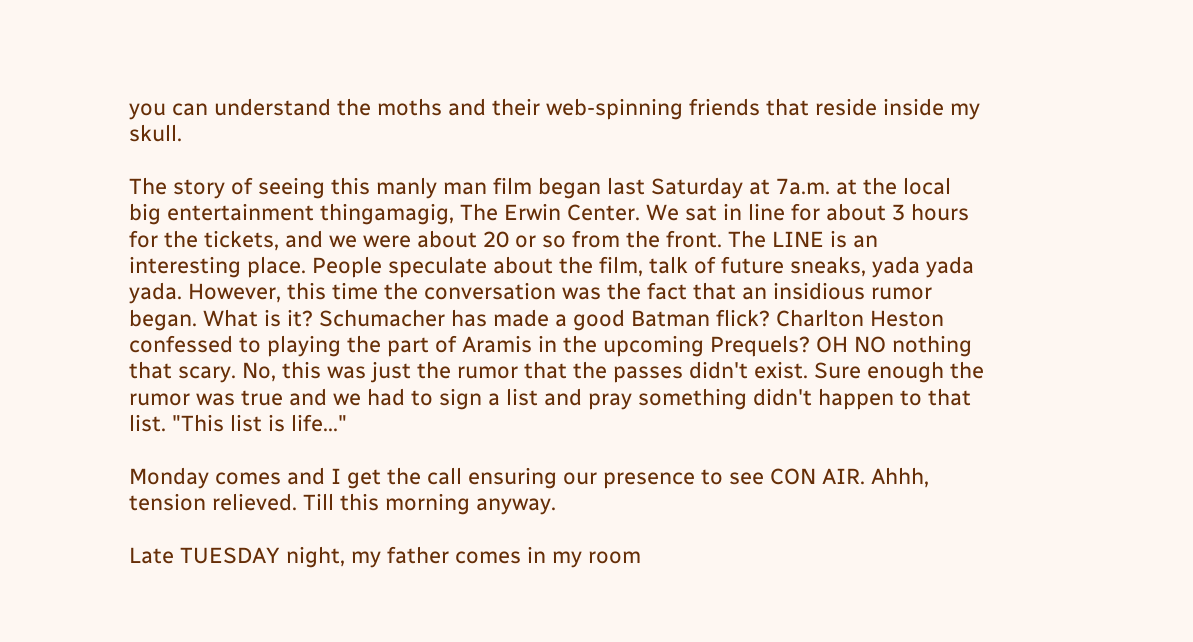you can understand the moths and their web-spinning friends that reside inside my skull.

The story of seeing this manly man film began last Saturday at 7a.m. at the local big entertainment thingamagig, The Erwin Center. We sat in line for about 3 hours for the tickets, and we were about 20 or so from the front. The LINE is an interesting place. People speculate about the film, talk of future sneaks, yada yada yada. However, this time the conversation was the fact that an insidious rumor began. What is it? Schumacher has made a good Batman flick? Charlton Heston confessed to playing the part of Aramis in the upcoming Prequels? OH NO nothing that scary. No, this was just the rumor that the passes didn't exist. Sure enough the rumor was true and we had to sign a list and pray something didn't happen to that list. "This list is life..."

Monday comes and I get the call ensuring our presence to see CON AIR. Ahhh, tension relieved. Till this morning anyway.

Late TUESDAY night, my father comes in my room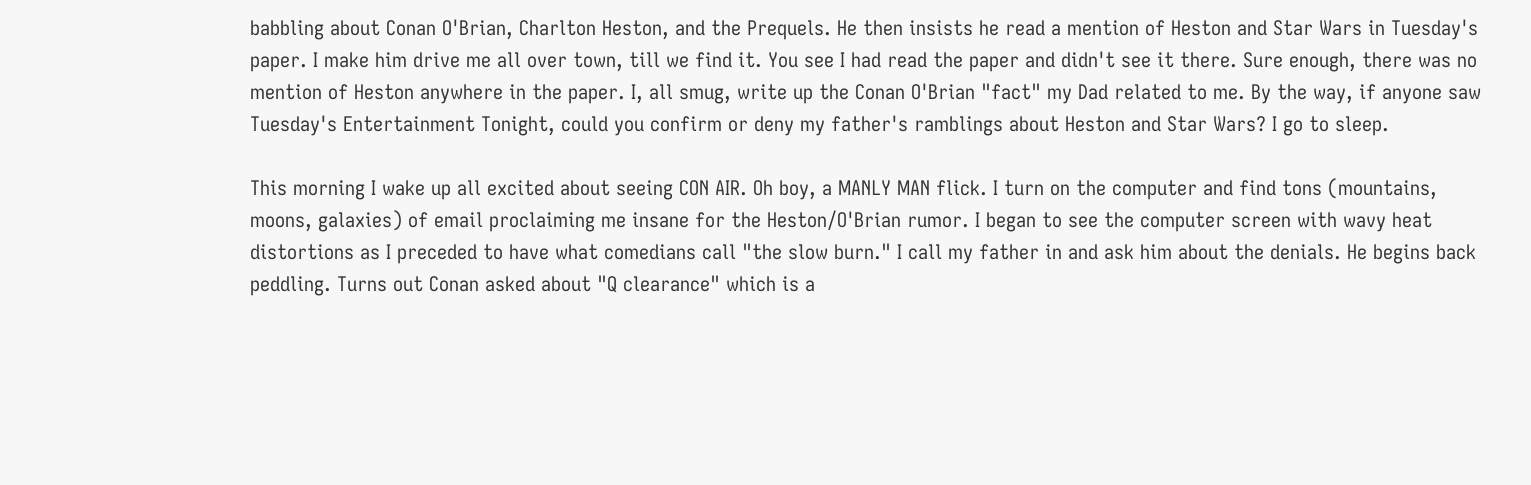babbling about Conan O'Brian, Charlton Heston, and the Prequels. He then insists he read a mention of Heston and Star Wars in Tuesday's paper. I make him drive me all over town, till we find it. You see I had read the paper and didn't see it there. Sure enough, there was no mention of Heston anywhere in the paper. I, all smug, write up the Conan O'Brian "fact" my Dad related to me. By the way, if anyone saw Tuesday's Entertainment Tonight, could you confirm or deny my father's ramblings about Heston and Star Wars? I go to sleep.

This morning I wake up all excited about seeing CON AIR. Oh boy, a MANLY MAN flick. I turn on the computer and find tons (mountains, moons, galaxies) of email proclaiming me insane for the Heston/O'Brian rumor. I began to see the computer screen with wavy heat distortions as I preceded to have what comedians call "the slow burn." I call my father in and ask him about the denials. He begins back peddling. Turns out Conan asked about "Q clearance" which is a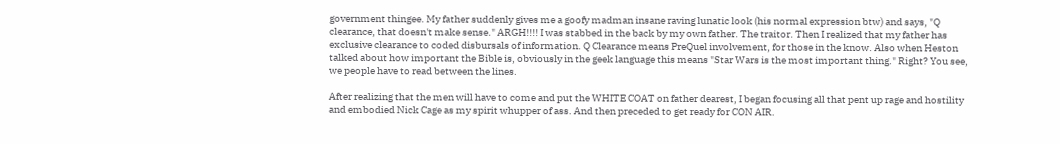government thingee. My father suddenly gives me a goofy madman insane raving lunatic look (his normal expression btw) and says, "Q clearance, that doesn't make sense." ARGH!!!! I was stabbed in the back by my own father. The traitor. Then I realized that my father has exclusive clearance to coded disbursals of information. Q Clearance means PreQuel involvement, for those in the know. Also when Heston talked about how important the Bible is, obviously in the geek language this means "Star Wars is the most important thing." Right? You see, we people have to read between the lines.

After realizing that the men will have to come and put the WHITE COAT on father dearest, I began focusing all that pent up rage and hostility and embodied Nick Cage as my spirit whupper of ass. And then preceded to get ready for CON AIR.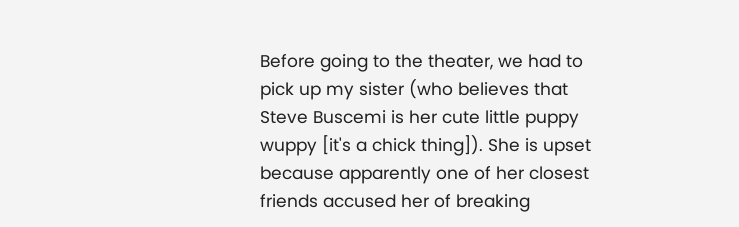Before going to the theater, we had to pick up my sister (who believes that Steve Buscemi is her cute little puppy wuppy [it's a chick thing]). She is upset because apparently one of her closest friends accused her of breaking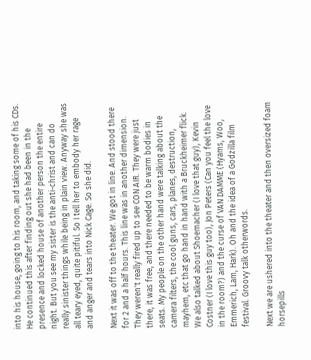into his house, going to his room, and taking some of his CDs. He continued this after finding out she had been in the presence and locked house of another person the entire night. But you see my sister is the anti-christ and can do really sinister things while being in plain view. Anyway she was all teary eyed, quite pitiful. So I tell her to embody her rage and anger and tears into Nick Cage. So she did.

Next it was off to the theater. We got in line. And stood there for 2 and a half hours. This line was in another dimension. They weren't really fired up to see CON AIR. They were just there, it was free, and there needed to be warm bodies in seats. My people on the other hand were talking about the camera filters, the cool guns, cars, planes, destruction, mayhem, etc that go hand in hand with a Bruckheimer flick. We also talked about Shoemacher (I love that guy), Kevin Costner (I love this guy too), Jon Peters (Can you feel the love in the room?) and the curse of VAN DAMME (Hyams, Woo, Emmerich, Lam, Hark). Oh and the idea of a Godzilla film festival. Groovy talk otherwords.

Next we are ushered into the theater and then oversized foam horsepills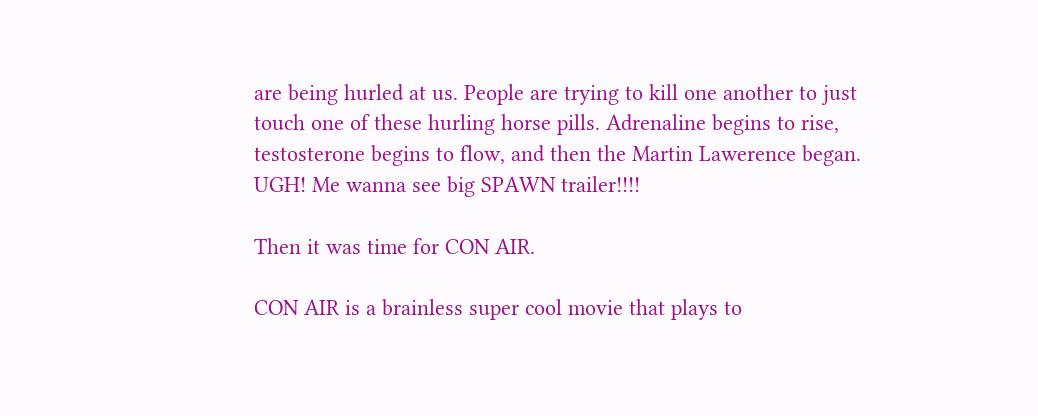are being hurled at us. People are trying to kill one another to just touch one of these hurling horse pills. Adrenaline begins to rise, testosterone begins to flow, and then the Martin Lawerence began. UGH! Me wanna see big SPAWN trailer!!!!

Then it was time for CON AIR.

CON AIR is a brainless super cool movie that plays to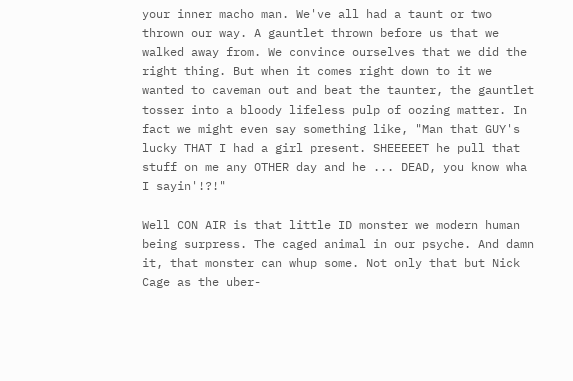your inner macho man. We've all had a taunt or two thrown our way. A gauntlet thrown before us that we walked away from. We convince ourselves that we did the right thing. But when it comes right down to it we wanted to caveman out and beat the taunter, the gauntlet tosser into a bloody lifeless pulp of oozing matter. In fact we might even say something like, "Man that GUY's lucky THAT I had a girl present. SHEEEEET he pull that stuff on me any OTHER day and he ... DEAD, you know wha I sayin'!?!"

Well CON AIR is that little ID monster we modern human being surpress. The caged animal in our psyche. And damn it, that monster can whup some. Not only that but Nick Cage as the uber-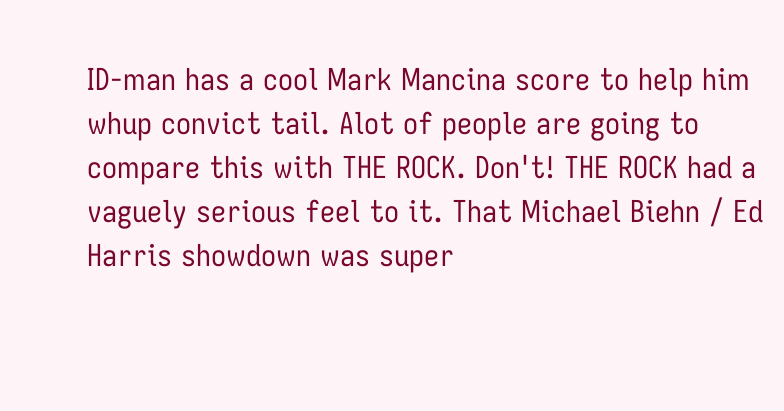ID-man has a cool Mark Mancina score to help him whup convict tail. Alot of people are going to compare this with THE ROCK. Don't! THE ROCK had a vaguely serious feel to it. That Michael Biehn / Ed Harris showdown was super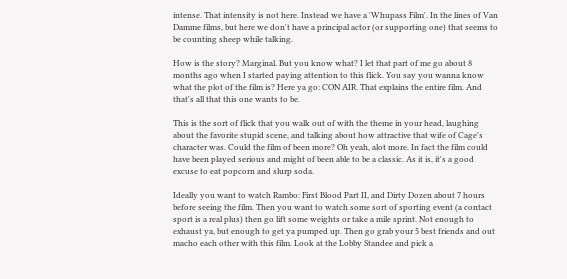intense. That intensity is not here. Instead we have a 'Whupass Film'. In the lines of Van Damme films, but here we don't have a principal actor (or supporting one) that seems to be counting sheep while talking.

How is the story? Marginal. But you know what? I let that part of me go about 8 months ago when I started paying attention to this flick. You say you wanna know what the plot of the film is? Here ya go: CON AIR. That explains the entire film. And that's all that this one wants to be.

This is the sort of flick that you walk out of with the theme in your head, laughing about the favorite stupid scene, and talking about how attractive that wife of Cage's character was. Could the film of been more? Oh yeah, alot more. In fact the film could have been played serious and might of been able to be a classic. As it is, it's a good excuse to eat popcorn and slurp soda.

Ideally you want to watch Rambo: First Blood Part II, and Dirty Dozen about 7 hours before seeing the film. Then you want to watch some sort of sporting event (a contact sport is a real plus) then go lift some weights or take a mile sprint. Not enough to exhaust ya, but enough to get ya pumped up. Then go grab your 5 best friends and out macho each other with this film. Look at the Lobby Standee and pick a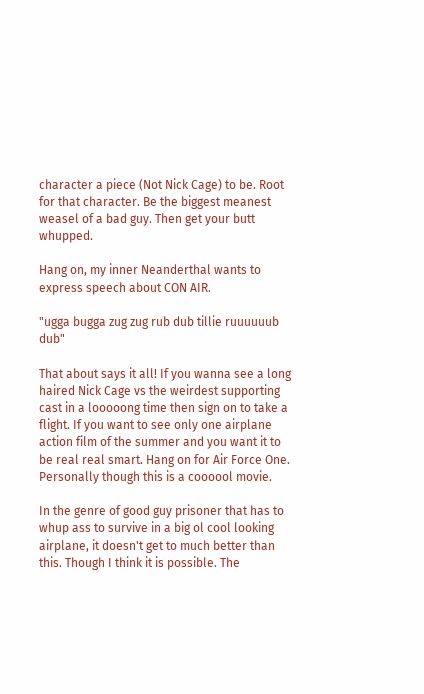character a piece (Not Nick Cage) to be. Root for that character. Be the biggest meanest weasel of a bad guy. Then get your butt whupped.

Hang on, my inner Neanderthal wants to express speech about CON AIR.

"ugga bugga zug zug rub dub tillie ruuuuuub dub"

That about says it all! If you wanna see a long haired Nick Cage vs the weirdest supporting cast in a looooong time then sign on to take a flight. If you want to see only one airplane action film of the summer and you want it to be real real smart. Hang on for Air Force One. Personally though this is a coooool movie.

In the genre of good guy prisoner that has to whup ass to survive in a big ol cool looking airplane, it doesn't get to much better than this. Though I think it is possible. The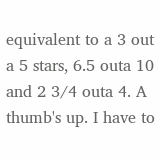equivalent to a 3 out a 5 stars, 6.5 outa 10 and 2 3/4 outa 4. A thumb's up. I have to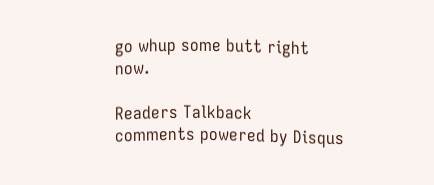go whup some butt right now.

Readers Talkback
comments powered by Disqus